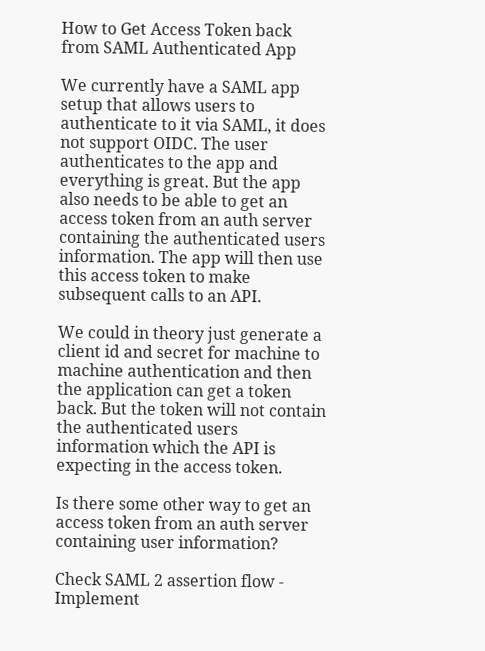How to Get Access Token back from SAML Authenticated App

We currently have a SAML app setup that allows users to authenticate to it via SAML, it does not support OIDC. The user authenticates to the app and everything is great. But the app also needs to be able to get an access token from an auth server containing the authenticated users information. The app will then use this access token to make subsequent calls to an API.

We could in theory just generate a client id and secret for machine to machine authentication and then the application can get a token back. But the token will not contain the authenticated users information which the API is expecting in the access token.

Is there some other way to get an access token from an auth server containing user information?

Check SAML 2 assertion flow - Implement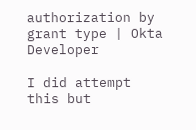authorization by grant type | Okta Developer

I did attempt this but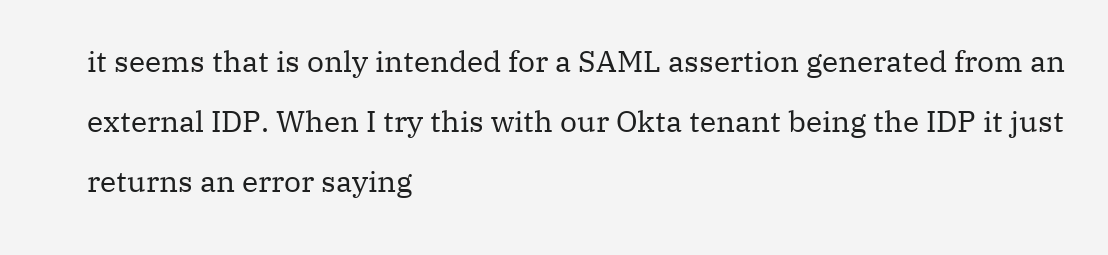it seems that is only intended for a SAML assertion generated from an external IDP. When I try this with our Okta tenant being the IDP it just returns an error saying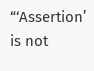“‘Assertion’ is not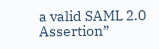a valid SAML 2.0 Assertion”